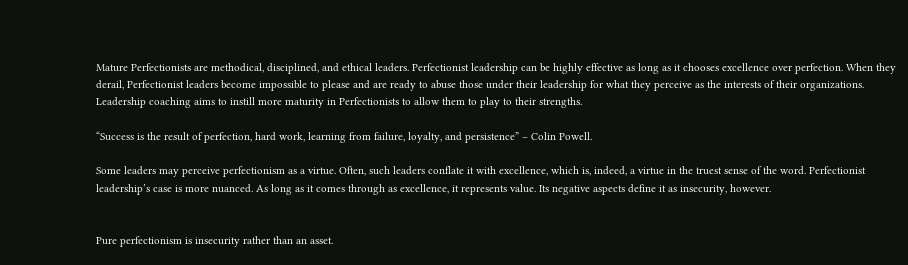Mature Perfectionists are methodical, disciplined, and ethical leaders. Perfectionist leadership can be highly effective as long as it chooses excellence over perfection. When they derail, Perfectionist leaders become impossible to please and are ready to abuse those under their leadership for what they perceive as the interests of their organizations. Leadership coaching aims to instill more maturity in Perfectionists to allow them to play to their strengths.

“Success is the result of perfection, hard work, learning from failure, loyalty, and persistence” – Colin Powell.

Some leaders may perceive perfectionism as a virtue. Often, such leaders conflate it with excellence, which is, indeed, a virtue in the truest sense of the word. Perfectionist leadership’s case is more nuanced. As long as it comes through as excellence, it represents value. Its negative aspects define it as insecurity, however.


Pure perfectionism is insecurity rather than an asset.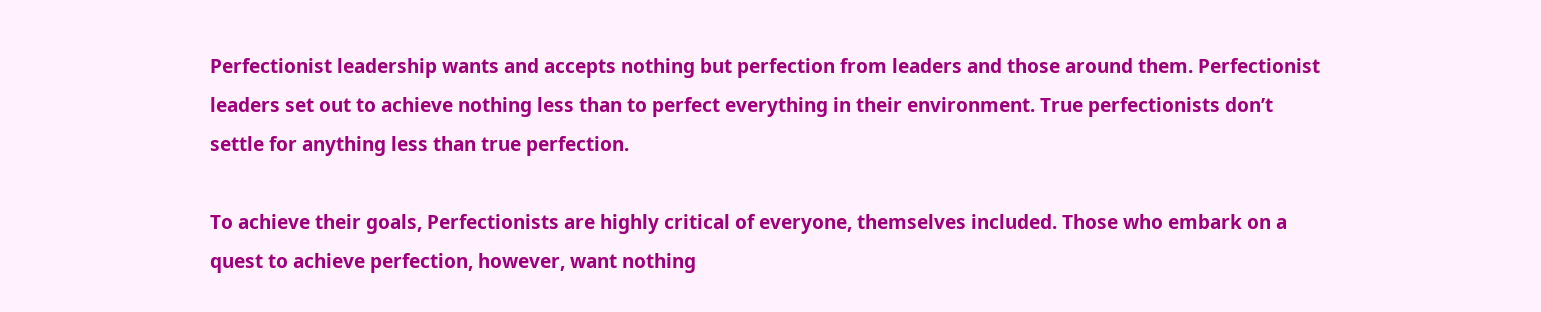Perfectionist leadership wants and accepts nothing but perfection from leaders and those around them. Perfectionist leaders set out to achieve nothing less than to perfect everything in their environment. True perfectionists don’t settle for anything less than true perfection.

To achieve their goals, Perfectionists are highly critical of everyone, themselves included. Those who embark on a quest to achieve perfection, however, want nothing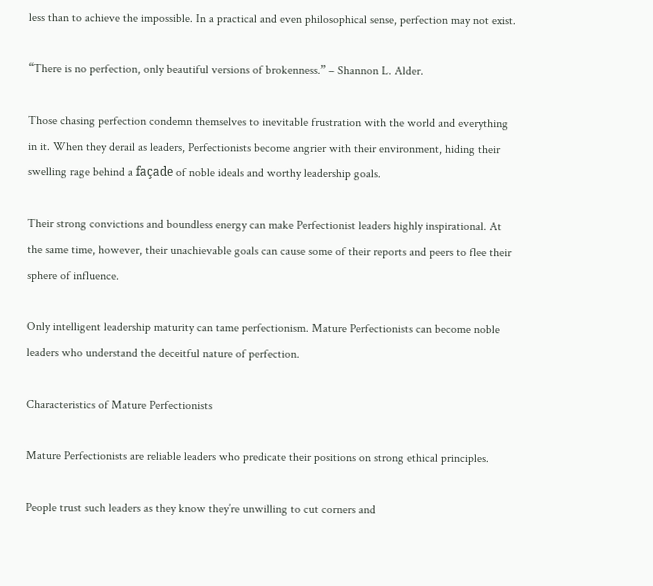less than to achieve the impossible. In a practical and even philosophical sense, perfection may not exist.

“There is no perfection, only beautiful versions of brokenness.” – Shannon L. Alder.

Those chasing perfection condemn themselves to inevitable frustration with the world and everything in it. When they derail as leaders, Perfectionists become angrier with their environment, hiding their swelling rage behind a façade of noble ideals and worthy leadership goals.

Their strong convictions and boundless energy can make Perfectionist leaders highly inspirational. At the same time, however, their unachievable goals can cause some of their reports and peers to flee their sphere of influence.

Only intelligent leadership maturity can tame perfectionism. Mature Perfectionists can become noble leaders who understand the deceitful nature of perfection.

Characteristics of Mature Perfectionists

Mature Perfectionists are reliable leaders who predicate their positions on strong ethical principles.

People trust such leaders as they know they’re unwilling to cut corners and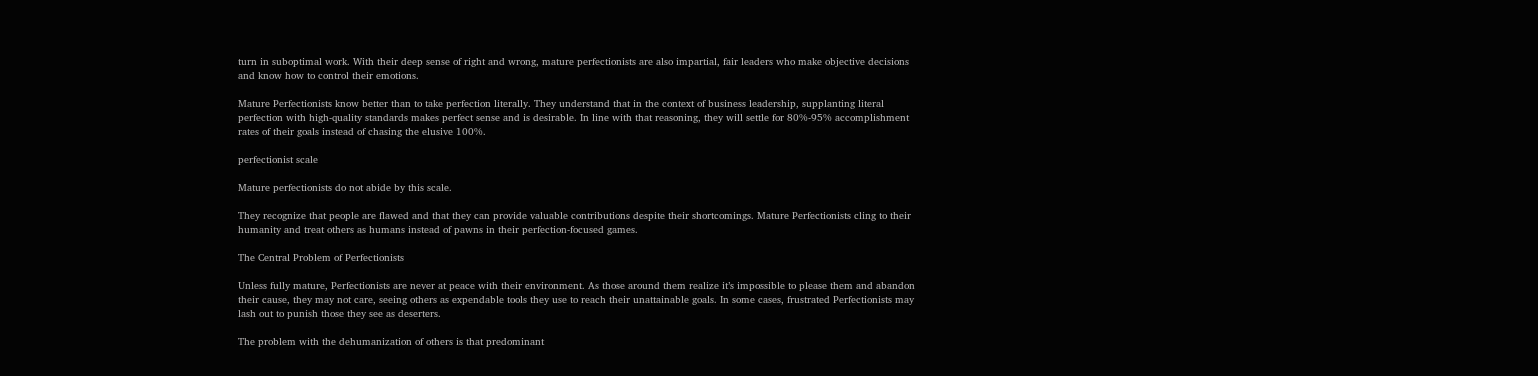turn in suboptimal work. With their deep sense of right and wrong, mature perfectionists are also impartial, fair leaders who make objective decisions and know how to control their emotions.

Mature Perfectionists know better than to take perfection literally. They understand that in the context of business leadership, supplanting literal perfection with high-quality standards makes perfect sense and is desirable. In line with that reasoning, they will settle for 80%-95% accomplishment rates of their goals instead of chasing the elusive 100%.

perfectionist scale

Mature perfectionists do not abide by this scale.

They recognize that people are flawed and that they can provide valuable contributions despite their shortcomings. Mature Perfectionists cling to their humanity and treat others as humans instead of pawns in their perfection-focused games.

The Central Problem of Perfectionists

Unless fully mature, Perfectionists are never at peace with their environment. As those around them realize it’s impossible to please them and abandon their cause, they may not care, seeing others as expendable tools they use to reach their unattainable goals. In some cases, frustrated Perfectionists may lash out to punish those they see as deserters.

The problem with the dehumanization of others is that predominant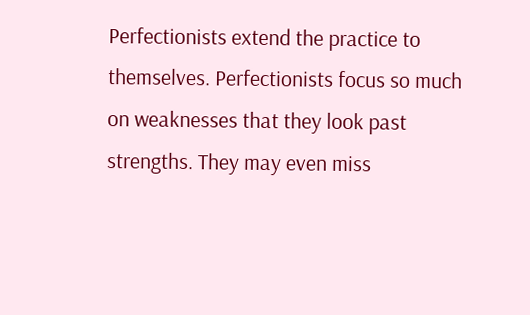Perfectionists extend the practice to themselves. Perfectionists focus so much on weaknesses that they look past strengths. They may even miss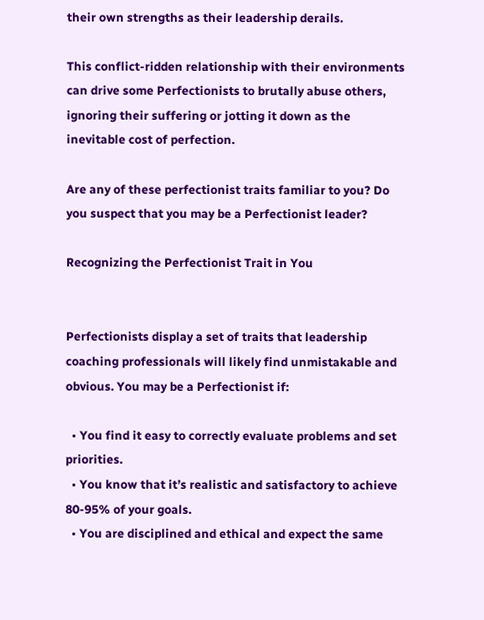their own strengths as their leadership derails.

This conflict-ridden relationship with their environments can drive some Perfectionists to brutally abuse others, ignoring their suffering or jotting it down as the inevitable cost of perfection.

Are any of these perfectionist traits familiar to you? Do you suspect that you may be a Perfectionist leader?

Recognizing the Perfectionist Trait in You


Perfectionists display a set of traits that leadership coaching professionals will likely find unmistakable and obvious. You may be a Perfectionist if:

  • You find it easy to correctly evaluate problems and set priorities.
  • You know that it’s realistic and satisfactory to achieve 80-95% of your goals.
  • You are disciplined and ethical and expect the same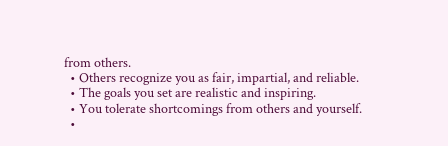from others.
  • Others recognize you as fair, impartial, and reliable.
  • The goals you set are realistic and inspiring.
  • You tolerate shortcomings from others and yourself.
  •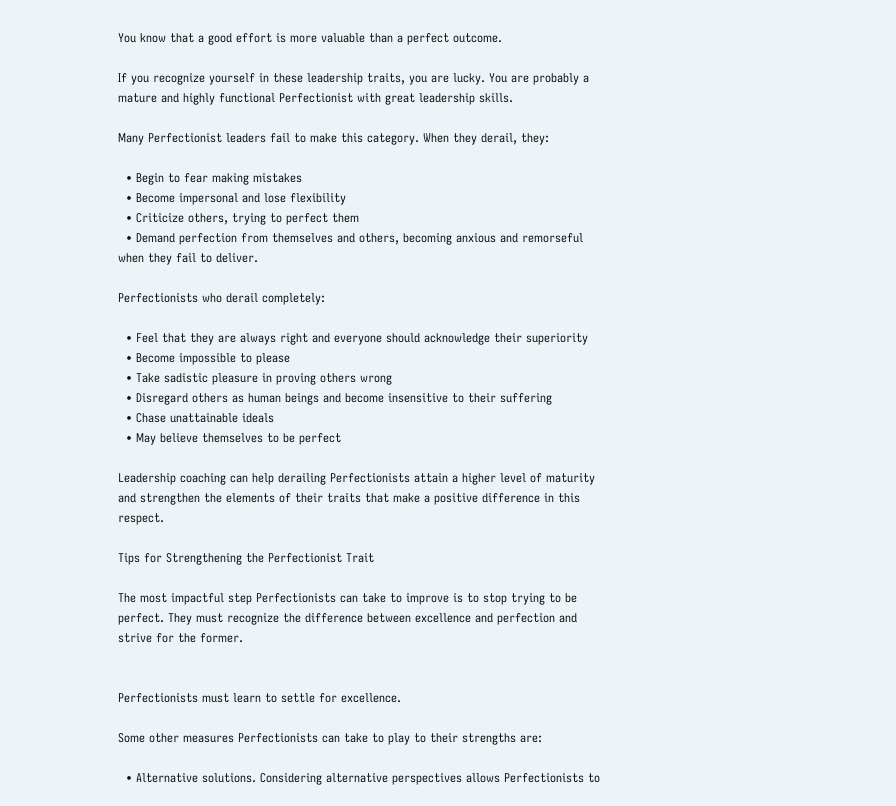You know that a good effort is more valuable than a perfect outcome.

If you recognize yourself in these leadership traits, you are lucky. You are probably a mature and highly functional Perfectionist with great leadership skills.

Many Perfectionist leaders fail to make this category. When they derail, they:

  • Begin to fear making mistakes
  • Become impersonal and lose flexibility
  • Criticize others, trying to perfect them
  • Demand perfection from themselves and others, becoming anxious and remorseful when they fail to deliver.

Perfectionists who derail completely:

  • Feel that they are always right and everyone should acknowledge their superiority
  • Become impossible to please
  • Take sadistic pleasure in proving others wrong
  • Disregard others as human beings and become insensitive to their suffering
  • Chase unattainable ideals
  • May believe themselves to be perfect

Leadership coaching can help derailing Perfectionists attain a higher level of maturity and strengthen the elements of their traits that make a positive difference in this respect.

Tips for Strengthening the Perfectionist Trait

The most impactful step Perfectionists can take to improve is to stop trying to be perfect. They must recognize the difference between excellence and perfection and strive for the former.


Perfectionists must learn to settle for excellence.

Some other measures Perfectionists can take to play to their strengths are:

  • Alternative solutions. Considering alternative perspectives allows Perfectionists to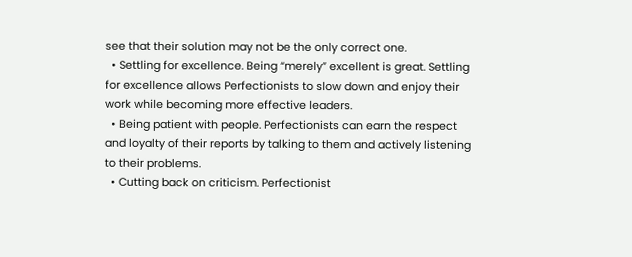see that their solution may not be the only correct one.
  • Settling for excellence. Being “merely” excellent is great. Settling for excellence allows Perfectionists to slow down and enjoy their work while becoming more effective leaders.
  • Being patient with people. Perfectionists can earn the respect and loyalty of their reports by talking to them and actively listening to their problems.
  • Cutting back on criticism. Perfectionist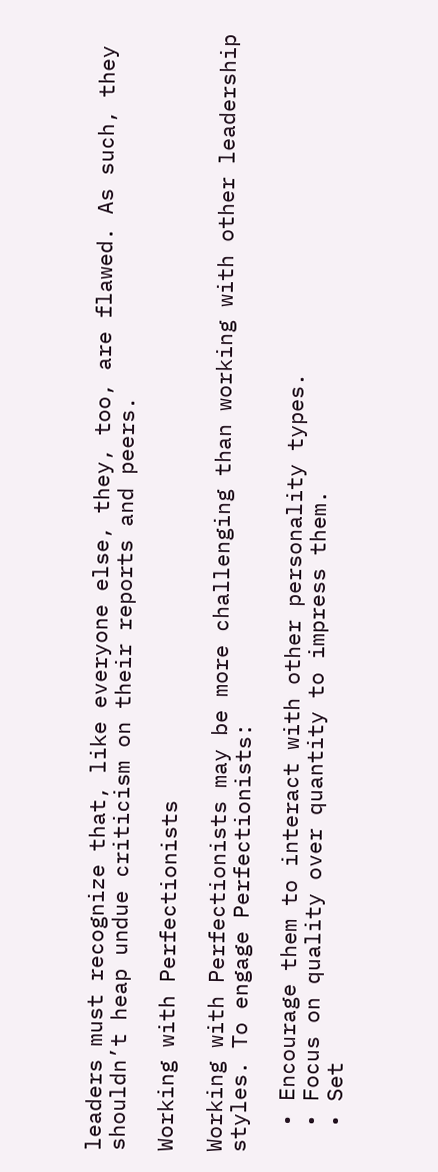leaders must recognize that, like everyone else, they, too, are flawed. As such, they shouldn’t heap undue criticism on their reports and peers.

Working with Perfectionists

Working with Perfectionists may be more challenging than working with other leadership styles. To engage Perfectionists:

  • Encourage them to interact with other personality types.
  • Focus on quality over quantity to impress them.
  • Set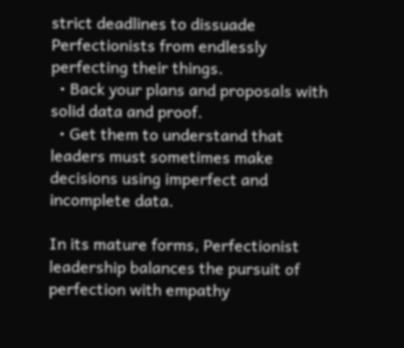strict deadlines to dissuade Perfectionists from endlessly perfecting their things.
  • Back your plans and proposals with solid data and proof.
  • Get them to understand that leaders must sometimes make decisions using imperfect and incomplete data.

In its mature forms, Perfectionist leadership balances the pursuit of perfection with empathy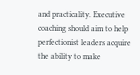and practicality. Executive coaching should aim to help perfectionist leaders acquire the ability to make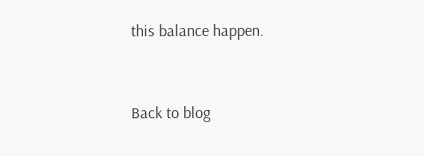this balance happen.


Back to blog